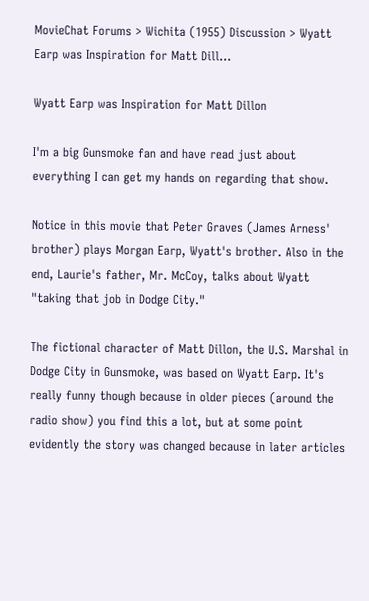MovieChat Forums > Wichita (1955) Discussion > Wyatt Earp was Inspiration for Matt Dill...

Wyatt Earp was Inspiration for Matt Dillon

I'm a big Gunsmoke fan and have read just about everything I can get my hands on regarding that show.

Notice in this movie that Peter Graves (James Arness' brother) plays Morgan Earp, Wyatt's brother. Also in the end, Laurie's father, Mr. McCoy, talks about Wyatt "taking that job in Dodge City."

The fictional character of Matt Dillon, the U.S. Marshal in Dodge City in Gunsmoke, was based on Wyatt Earp. It's really funny though because in older pieces (around the radio show) you find this a lot, but at some point evidently the story was changed because in later articles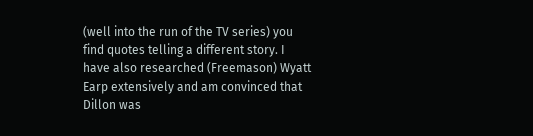(well into the run of the TV series) you find quotes telling a different story. I have also researched (Freemason) Wyatt Earp extensively and am convinced that Dillon was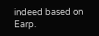indeed based on Earp.